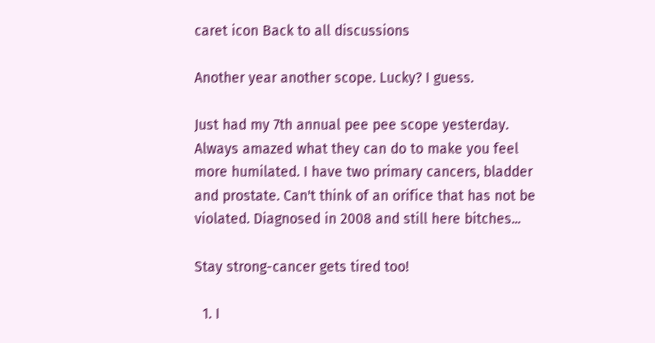caret icon Back to all discussions

Another year another scope. Lucky? I guess.

Just had my 7th annual pee pee scope yesterday. Always amazed what they can do to make you feel more humilated. I have two primary cancers, bladder and prostate. Can't think of an orifice that has not be violated. Diagnosed in 2008 and still here bitches...

Stay strong-cancer gets tired too!

  1. I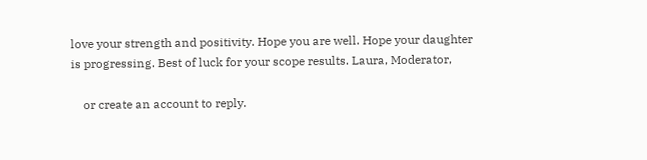love your strength and positivity. Hope you are well. Hope your daughter is progressing. Best of luck for your scope results. Laura, Moderator,

    or create an account to reply.